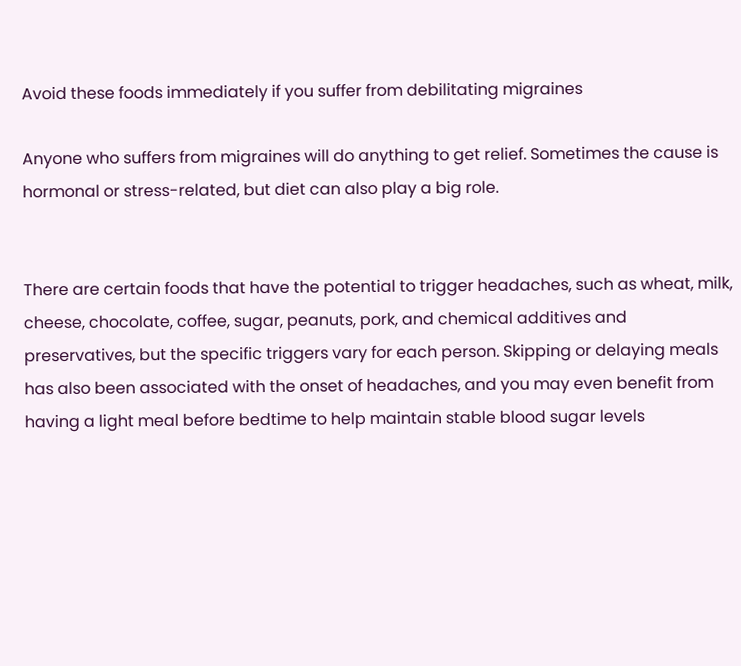Avoid these foods immediately if you suffer from debilitating migraines

Anyone who suffers from migraines will do anything to get relief. Sometimes the cause is hormonal or stress-related, but diet can also play a big role.


There are certain foods that have the potential to trigger headaches, such as wheat, milk, cheese, chocolate, coffee, sugar, peanuts, pork, and chemical additives and preservatives, but the specific triggers vary for each person. Skipping or delaying meals has also been associated with the onset of headaches, and you may even benefit from having a light meal before bedtime to help maintain stable blood sugar levels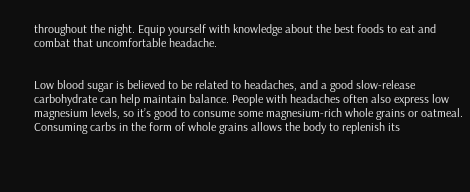throughout the night. Equip yourself with knowledge about the best foods to eat and combat that uncomfortable headache.


Low blood sugar is believed to be related to headaches, and a good slow-release carbohydrate can help maintain balance. People with headaches often also express low magnesium levels, so it’s good to consume some magnesium-rich whole grains or oatmeal. Consuming carbs in the form of whole grains allows the body to replenish its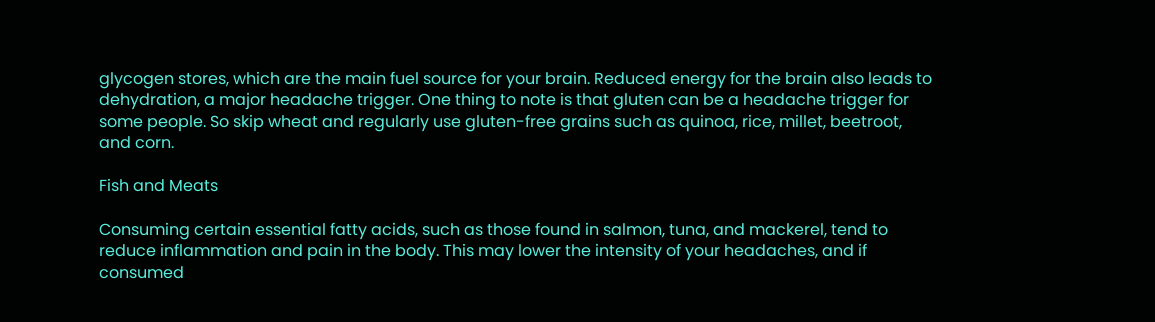glycogen stores, which are the main fuel source for your brain. Reduced energy for the brain also leads to dehydration, a major headache trigger. One thing to note is that gluten can be a headache trigger for some people. So skip wheat and regularly use gluten-free grains such as quinoa, rice, millet, beetroot, and corn.

Fish and Meats

Consuming certain essential fatty acids, such as those found in salmon, tuna, and mackerel, tend to reduce inflammation and pain in the body. This may lower the intensity of your headaches, and if consumed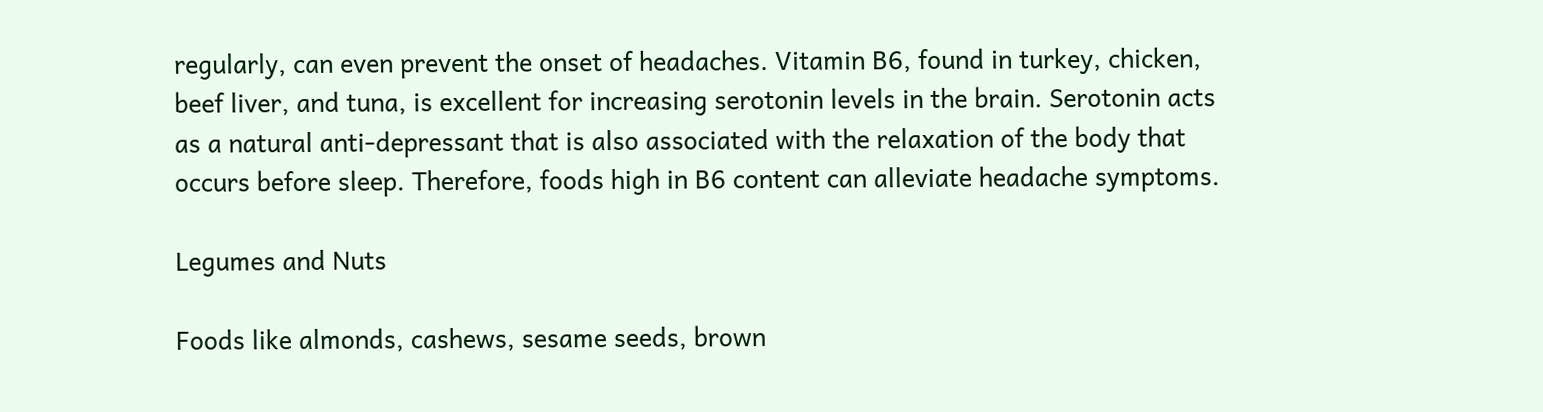regularly, can even prevent the onset of headaches. Vitamin B6, found in turkey, chicken, beef liver, and tuna, is excellent for increasing serotonin levels in the brain. Serotonin acts as a natural anti-depressant that is also associated with the relaxation of the body that occurs before sleep. Therefore, foods high in B6 content can alleviate headache symptoms.

Legumes and Nuts

Foods like almonds, cashews, sesame seeds, brown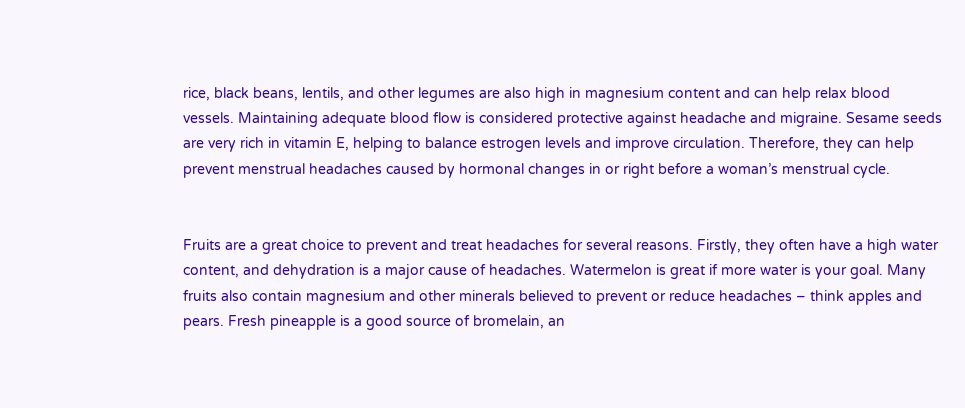rice, black beans, lentils, and other legumes are also high in magnesium content and can help relax blood vessels. Maintaining adequate blood flow is considered protective against headache and migraine. Sesame seeds are very rich in vitamin E, helping to balance estrogen levels and improve circulation. Therefore, they can help prevent menstrual headaches caused by hormonal changes in or right before a woman’s menstrual cycle.


Fruits are a great choice to prevent and treat headaches for several reasons. Firstly, they often have a high water content, and dehydration is a major cause of headaches. Watermelon is great if more water is your goal. Many fruits also contain magnesium and other minerals believed to prevent or reduce headaches – think apples and pears. Fresh pineapple is a good source of bromelain, an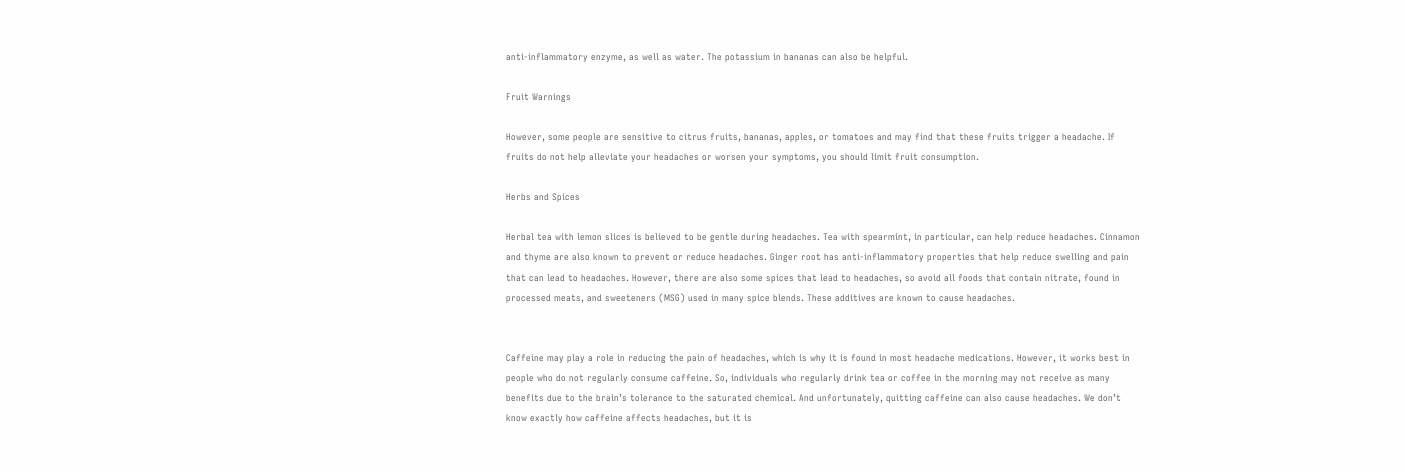anti-inflammatory enzyme, as well as water. The potassium in bananas can also be helpful.

Fruit Warnings

However, some people are sensitive to citrus fruits, bananas, apples, or tomatoes and may find that these fruits trigger a headache. If fruits do not help alleviate your headaches or worsen your symptoms, you should limit fruit consumption.

Herbs and Spices

Herbal tea with lemon slices is believed to be gentle during headaches. Tea with spearmint, in particular, can help reduce headaches. Cinnamon and thyme are also known to prevent or reduce headaches. Ginger root has anti-inflammatory properties that help reduce swelling and pain that can lead to headaches. However, there are also some spices that lead to headaches, so avoid all foods that contain nitrate, found in processed meats, and sweeteners (MSG) used in many spice blends. These additives are known to cause headaches.


Caffeine may play a role in reducing the pain of headaches, which is why it is found in most headache medications. However, it works best in people who do not regularly consume caffeine. So, individuals who regularly drink tea or coffee in the morning may not receive as many benefits due to the brain’s tolerance to the saturated chemical. And unfortunately, quitting caffeine can also cause headaches. We don’t know exactly how caffeine affects headaches, but it is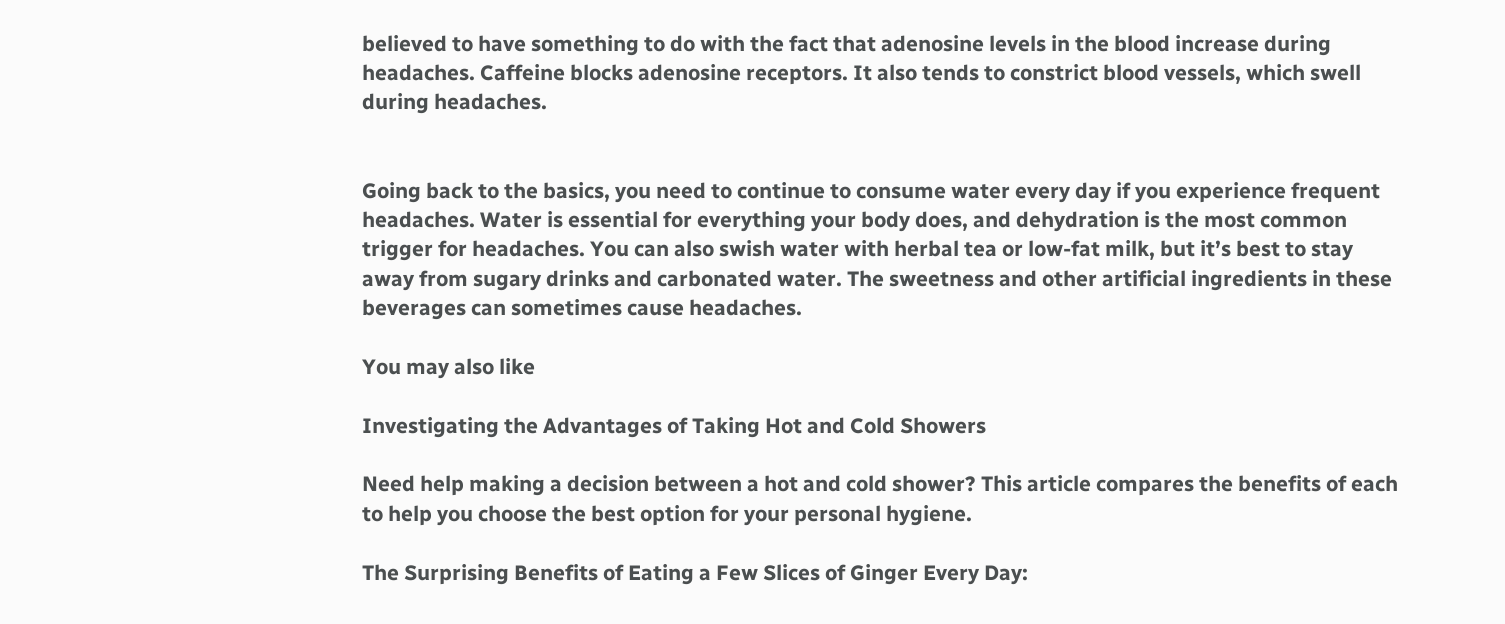believed to have something to do with the fact that adenosine levels in the blood increase during headaches. Caffeine blocks adenosine receptors. It also tends to constrict blood vessels, which swell during headaches.


Going back to the basics, you need to continue to consume water every day if you experience frequent headaches. Water is essential for everything your body does, and dehydration is the most common trigger for headaches. You can also swish water with herbal tea or low-fat milk, but it’s best to stay away from sugary drinks and carbonated water. The sweetness and other artificial ingredients in these beverages can sometimes cause headaches.

You may also like

Investigating the Advantages of Taking Hot and Cold Showers

Need help making a decision between a hot and cold shower? This article compares the benefits of each to help you choose the best option for your personal hygiene.

The Surprising Benefits of Eating a Few Slices of Ginger Every Day: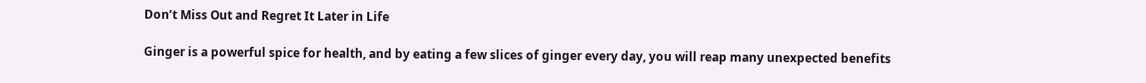Don’t Miss Out and Regret It Later in Life

Ginger is a powerful spice for health, and by eating a few slices of ginger every day, you will reap many unexpected benefits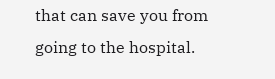that can save you from going to the hospital.